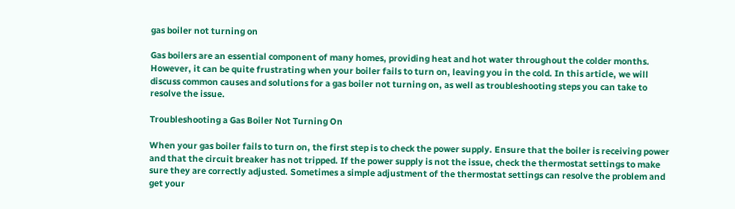gas boiler not turning on

Gas boilers are an essential component of many homes, providing heat and hot water throughout the colder months. However, it can be quite frustrating when your boiler fails to turn on, leaving you in the cold. In this article, we will discuss common causes and solutions for a gas boiler not turning on, as well as troubleshooting steps you can take to resolve the issue.

Troubleshooting a Gas Boiler Not Turning On

When your gas boiler fails to turn on, the first step is to check the power supply. Ensure that the boiler is receiving power and that the circuit breaker has not tripped. If the power supply is not the issue, check the thermostat settings to make sure they are correctly adjusted. Sometimes a simple adjustment of the thermostat settings can resolve the problem and get your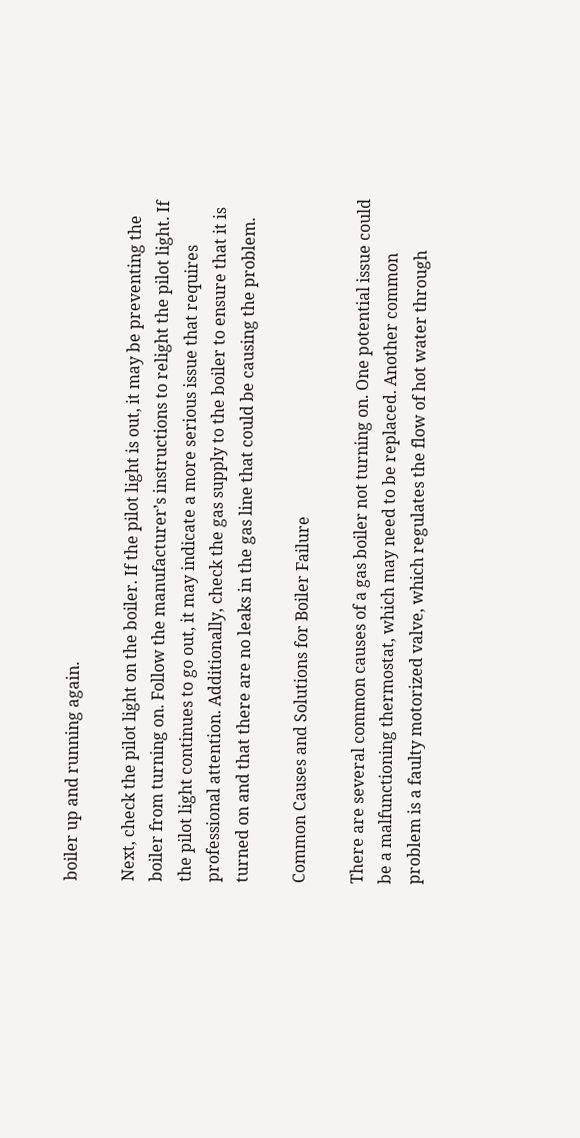boiler up and running again.

Next, check the pilot light on the boiler. If the pilot light is out, it may be preventing the boiler from turning on. Follow the manufacturer’s instructions to relight the pilot light. If the pilot light continues to go out, it may indicate a more serious issue that requires professional attention. Additionally, check the gas supply to the boiler to ensure that it is turned on and that there are no leaks in the gas line that could be causing the problem.

Common Causes and Solutions for Boiler Failure

There are several common causes of a gas boiler not turning on. One potential issue could be a malfunctioning thermostat, which may need to be replaced. Another common problem is a faulty motorized valve, which regulates the flow of hot water through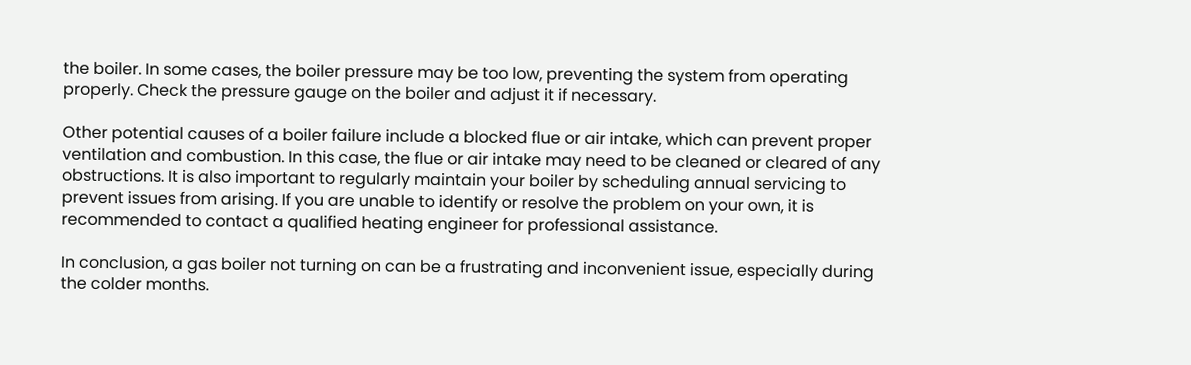the boiler. In some cases, the boiler pressure may be too low, preventing the system from operating properly. Check the pressure gauge on the boiler and adjust it if necessary.

Other potential causes of a boiler failure include a blocked flue or air intake, which can prevent proper ventilation and combustion. In this case, the flue or air intake may need to be cleaned or cleared of any obstructions. It is also important to regularly maintain your boiler by scheduling annual servicing to prevent issues from arising. If you are unable to identify or resolve the problem on your own, it is recommended to contact a qualified heating engineer for professional assistance.

In conclusion, a gas boiler not turning on can be a frustrating and inconvenient issue, especially during the colder months.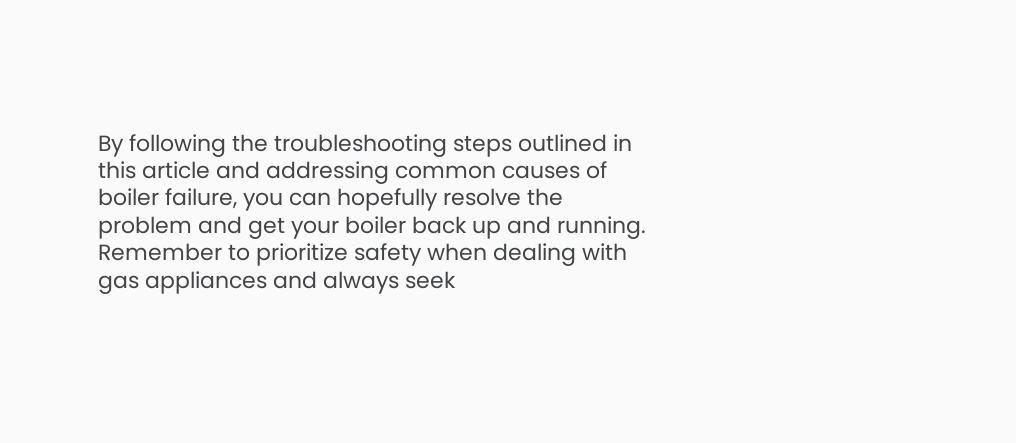By following the troubleshooting steps outlined in this article and addressing common causes of boiler failure, you can hopefully resolve the problem and get your boiler back up and running. Remember to prioritize safety when dealing with gas appliances and always seek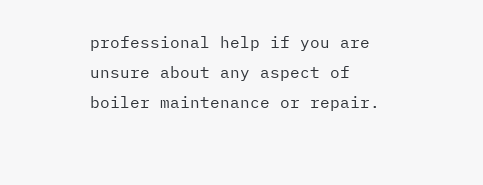professional help if you are unsure about any aspect of boiler maintenance or repair.